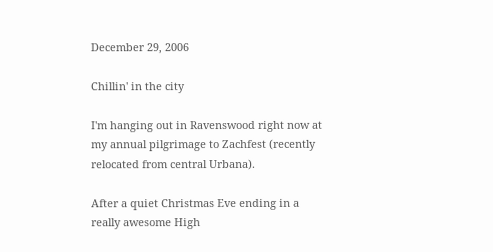December 29, 2006

Chillin' in the city

I'm hanging out in Ravenswood right now at my annual pilgrimage to Zachfest (recently relocated from central Urbana).

After a quiet Christmas Eve ending in a really awesome High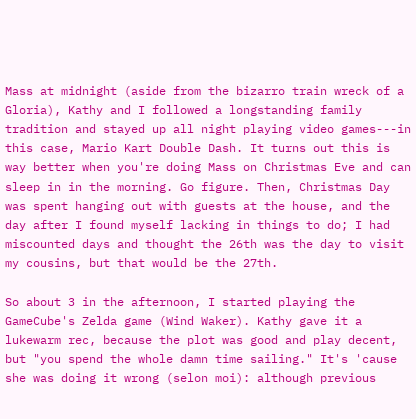Mass at midnight (aside from the bizarro train wreck of a Gloria), Kathy and I followed a longstanding family tradition and stayed up all night playing video games---in this case, Mario Kart Double Dash. It turns out this is way better when you're doing Mass on Christmas Eve and can sleep in in the morning. Go figure. Then, Christmas Day was spent hanging out with guests at the house, and the day after I found myself lacking in things to do; I had miscounted days and thought the 26th was the day to visit my cousins, but that would be the 27th.

So about 3 in the afternoon, I started playing the GameCube's Zelda game (Wind Waker). Kathy gave it a lukewarm rec, because the plot was good and play decent, but "you spend the whole damn time sailing." It's 'cause she was doing it wrong (selon moi): although previous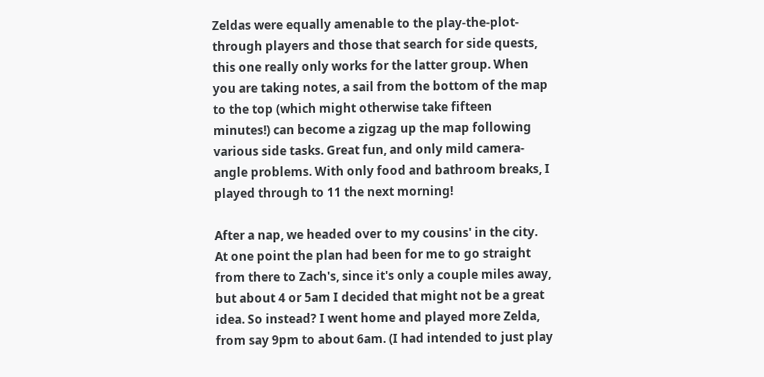Zeldas were equally amenable to the play-the-plot-through players and those that search for side quests, this one really only works for the latter group. When you are taking notes, a sail from the bottom of the map to the top (which might otherwise take fifteen minutes!) can become a zigzag up the map following various side tasks. Great fun, and only mild camera-angle problems. With only food and bathroom breaks, I played through to 11 the next morning!

After a nap, we headed over to my cousins' in the city. At one point the plan had been for me to go straight from there to Zach's, since it's only a couple miles away, but about 4 or 5am I decided that might not be a great idea. So instead? I went home and played more Zelda, from say 9pm to about 6am. (I had intended to just play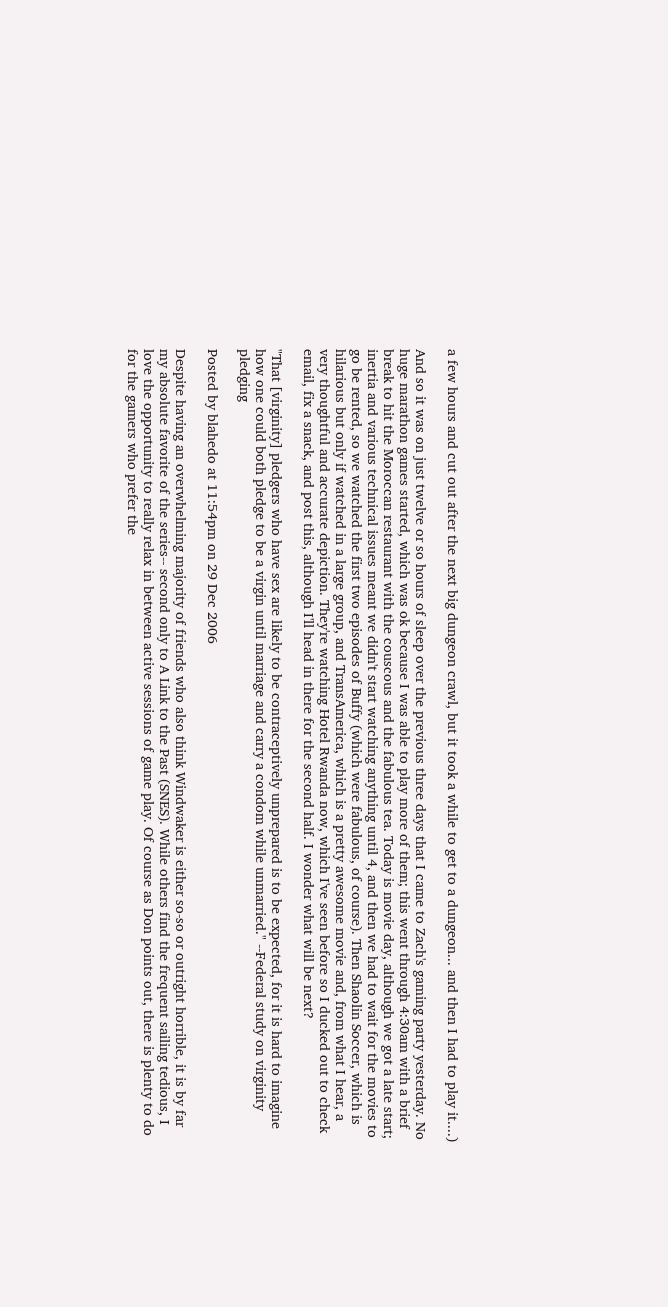a few hours and cut out after the next big dungeon crawl, but it took a while to get to a dungeon... and then I had to play it....)

And so it was on just twelve or so hours of sleep over the previous three days that I came to Zach's gaming party yesterday. No huge marathon games started, which was ok because I was able to play more of them; this went through 4:30am with a brief break to hit the Moroccan restaurant with the couscous and the fabulous tea. Today is movie day, although we got a late start; inertia and various technical issues meant we didn't start watching anything until 4, and then we had to wait for the movies to go be rented, so we watched the first two episodes of Buffy (which were fabulous, of course). Then Shaolin Soccer, which is hilarious but only if watched in a large group, and TransAmerica, which is a pretty awesome movie and, from what I hear, a very thoughtful and accurate depiction. They're watching Hotel Rwanda now, which I've seen before so I ducked out to check email, fix a snack, and post this, although I'll head in there for the second half. I wonder what will be next?

"That [virginity] pledgers who have sex are likely to be contraceptively unprepared is to be expected, for it is hard to imagine how one could both pledge to be a virgin until marriage and carry a condom while unmarried." --Federal study on virginity pledging

Posted by blahedo at 11:54pm on 29 Dec 2006

Despite having an overwhelming majority of friends who also think Windwaker is either so-so or outright horrible, it is by far my absolute favorite of the series-- second only to A Link to the Past (SNES). While others find the frequent sailing tedious, I love the opportunity to really relax in between active sessions of game play. Of course as Don points out, there is plenty to do for the gamers who prefer the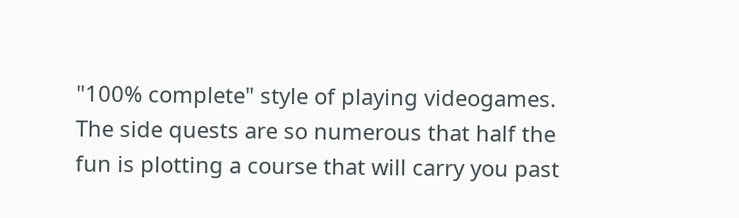"100% complete" style of playing videogames. The side quests are so numerous that half the fun is plotting a course that will carry you past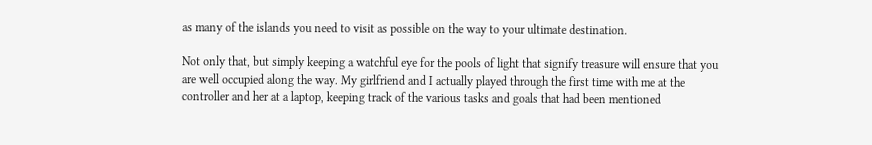as many of the islands you need to visit as possible on the way to your ultimate destination.

Not only that, but simply keeping a watchful eye for the pools of light that signify treasure will ensure that you are well occupied along the way. My girlfriend and I actually played through the first time with me at the controller and her at a laptop, keeping track of the various tasks and goals that had been mentioned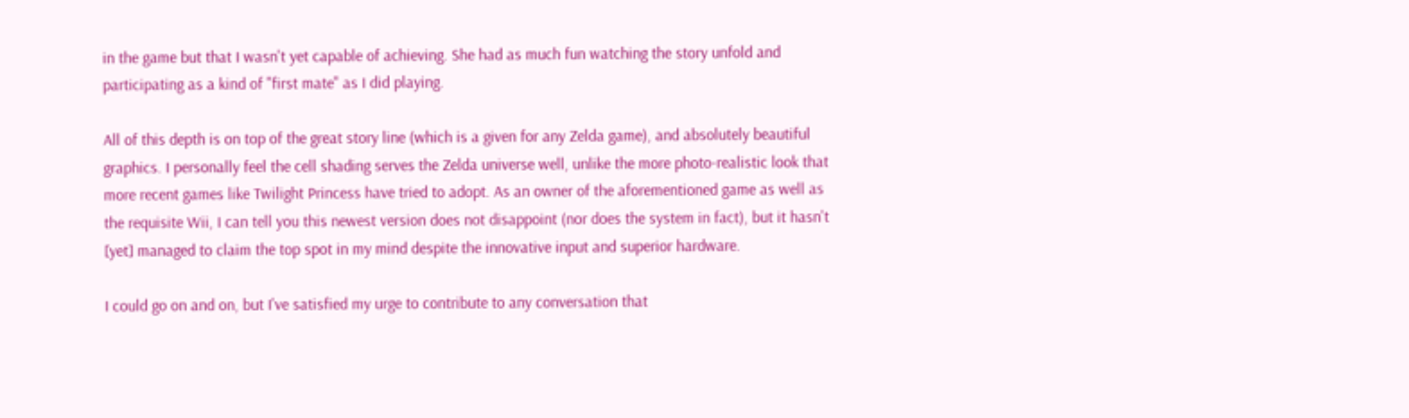in the game but that I wasn't yet capable of achieving. She had as much fun watching the story unfold and participating as a kind of "first mate" as I did playing.

All of this depth is on top of the great story line (which is a given for any Zelda game), and absolutely beautiful graphics. I personally feel the cell shading serves the Zelda universe well, unlike the more photo-realistic look that more recent games like Twilight Princess have tried to adopt. As an owner of the aforementioned game as well as the requisite Wii, I can tell you this newest version does not disappoint (nor does the system in fact), but it hasn't [yet] managed to claim the top spot in my mind despite the innovative input and superior hardware.

I could go on and on, but I've satisfied my urge to contribute to any conversation that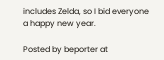includes Zelda, so I bid everyone a happy new year.

Posted by beporter at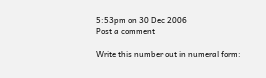5:53pm on 30 Dec 2006
Post a comment

Write this number out in numeral form: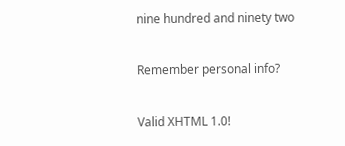nine hundred and ninety two

Remember personal info?

Valid XHTML 1.0!